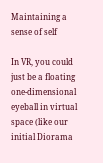Maintaining a sense of self

In VR, you could just be a floating one-dimensional eyeball in virtual space (like our initial Diorama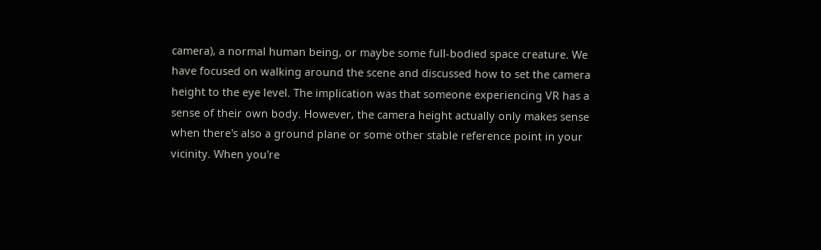camera), a normal human being, or maybe some full-bodied space creature. We have focused on walking around the scene and discussed how to set the camera height to the eye level. The implication was that someone experiencing VR has a sense of their own body. However, the camera height actually only makes sense when there's also a ground plane or some other stable reference point in your vicinity. When you're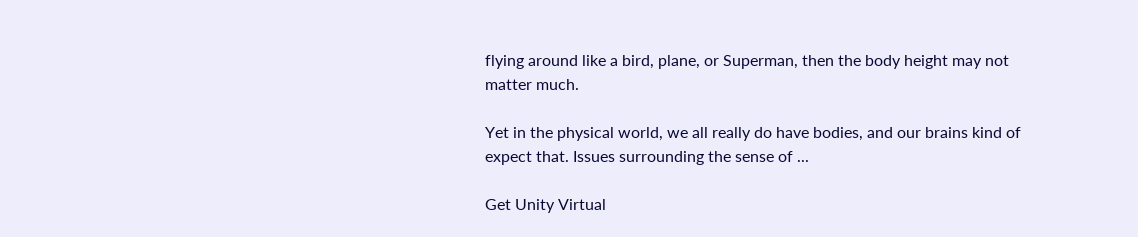flying around like a bird, plane, or Superman, then the body height may not matter much.

Yet in the physical world, we all really do have bodies, and our brains kind of expect that. Issues surrounding the sense of ...

Get Unity Virtual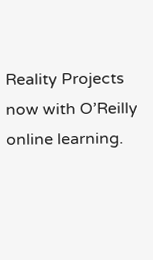Reality Projects now with O’Reilly online learning.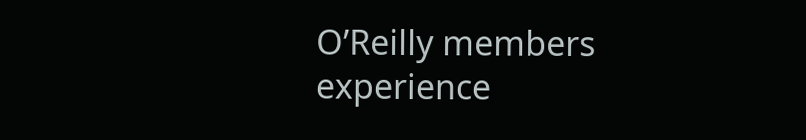O’Reilly members experience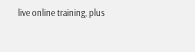live online training, plus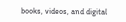books, videos, and digital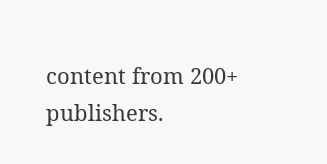content from 200+ publishers.